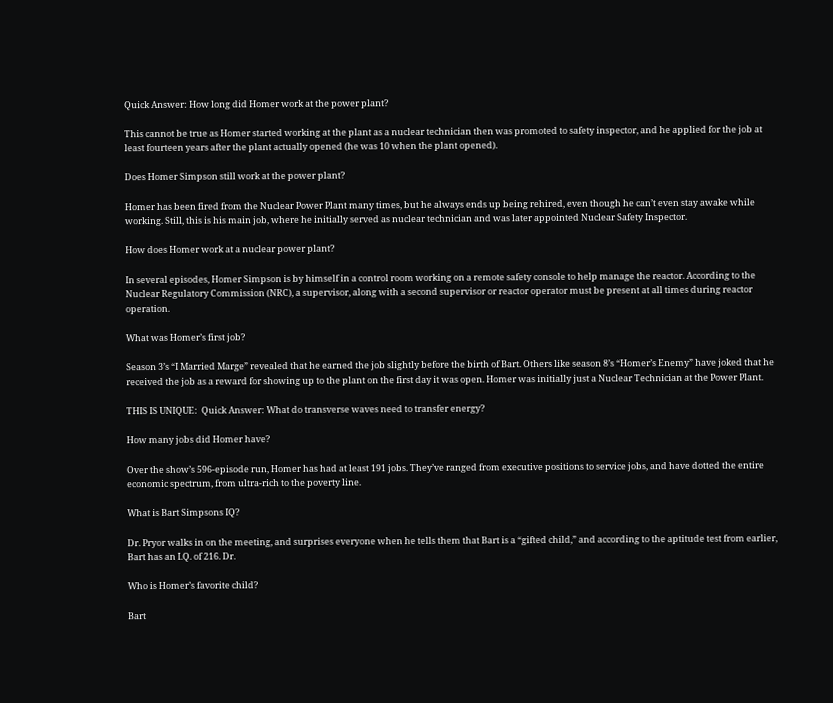Quick Answer: How long did Homer work at the power plant?

This cannot be true as Homer started working at the plant as a nuclear technician then was promoted to safety inspector, and he applied for the job at least fourteen years after the plant actually opened (he was 10 when the plant opened).

Does Homer Simpson still work at the power plant?

Homer has been fired from the Nuclear Power Plant many times, but he always ends up being rehired, even though he can’t even stay awake while working. Still, this is his main job, where he initially served as nuclear technician and was later appointed Nuclear Safety Inspector.

How does Homer work at a nuclear power plant?

In several episodes, Homer Simpson is by himself in a control room working on a remote safety console to help manage the reactor. According to the Nuclear Regulatory Commission (NRC), a supervisor, along with a second supervisor or reactor operator must be present at all times during reactor operation.

What was Homer’s first job?

Season 3’s “I Married Marge” revealed that he earned the job slightly before the birth of Bart. Others like season 8’s “Homer’s Enemy” have joked that he received the job as a reward for showing up to the plant on the first day it was open. Homer was initially just a Nuclear Technician at the Power Plant.

THIS IS UNIQUE:  Quick Answer: What do transverse waves need to transfer energy?

How many jobs did Homer have?

Over the show’s 596-episode run, Homer has had at least 191 jobs. They’ve ranged from executive positions to service jobs, and have dotted the entire economic spectrum, from ultra-rich to the poverty line.

What is Bart Simpsons IQ?

Dr. Pryor walks in on the meeting, and surprises everyone when he tells them that Bart is a “gifted child,” and according to the aptitude test from earlier, Bart has an I.Q. of 216. Dr.

Who is Homer’s favorite child?

Bart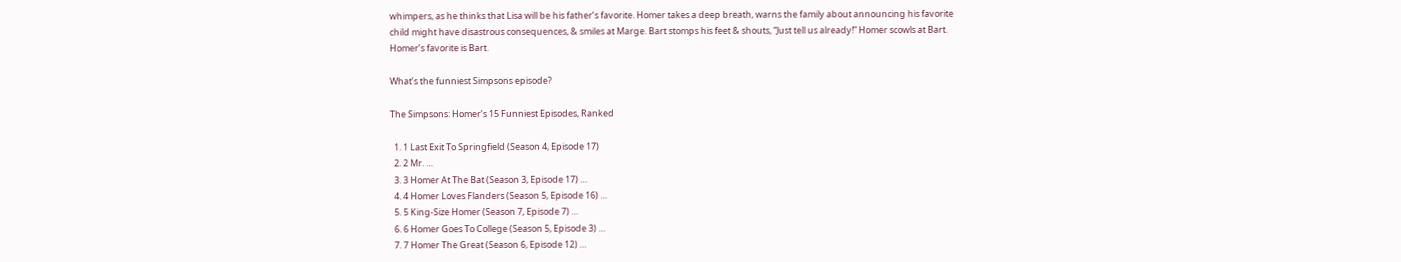whimpers, as he thinks that Lisa will be his father’s favorite. Homer takes a deep breath, warns the family about announcing his favorite child might have disastrous consequences, & smiles at Marge. Bart stomps his feet & shouts, “Just tell us already!” Homer scowls at Bart. Homer’s favorite is Bart.

What’s the funniest Simpsons episode?

The Simpsons: Homer’s 15 Funniest Episodes, Ranked

  1. 1 Last Exit To Springfield (Season 4, Episode 17)
  2. 2 Mr. …
  3. 3 Homer At The Bat (Season 3, Episode 17) …
  4. 4 Homer Loves Flanders (Season 5, Episode 16) …
  5. 5 King-Size Homer (Season 7, Episode 7) …
  6. 6 Homer Goes To College (Season 5, Episode 3) …
  7. 7 Homer The Great (Season 6, Episode 12) …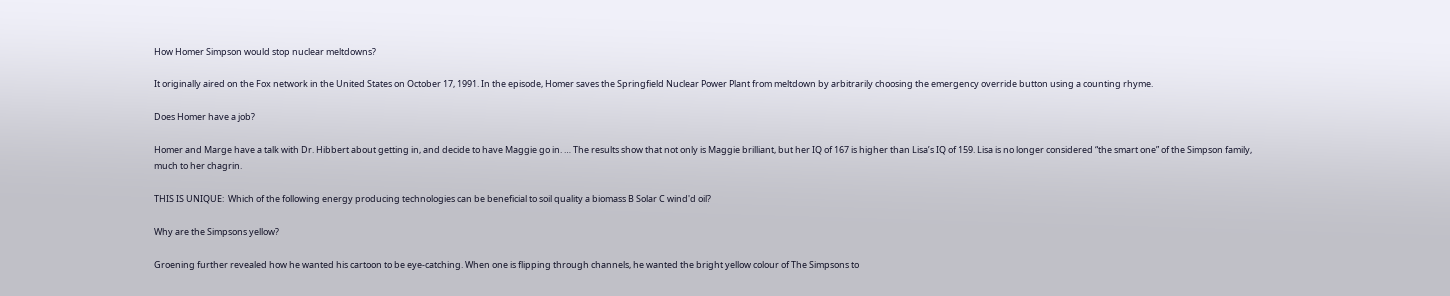How Homer Simpson would stop nuclear meltdowns?

It originally aired on the Fox network in the United States on October 17, 1991. In the episode, Homer saves the Springfield Nuclear Power Plant from meltdown by arbitrarily choosing the emergency override button using a counting rhyme.

Does Homer have a job?

Homer and Marge have a talk with Dr. Hibbert about getting in, and decide to have Maggie go in. … The results show that not only is Maggie brilliant, but her IQ of 167 is higher than Lisa’s IQ of 159. Lisa is no longer considered “the smart one” of the Simpson family, much to her chagrin.

THIS IS UNIQUE:  Which of the following energy producing technologies can be beneficial to soil quality a biomass B Solar C wind'd oil?

Why are the Simpsons yellow?

Groening further revealed how he wanted his cartoon to be eye-catching. When one is flipping through channels, he wanted the bright yellow colour of The Simpsons to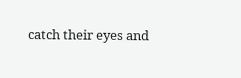catch their eyes and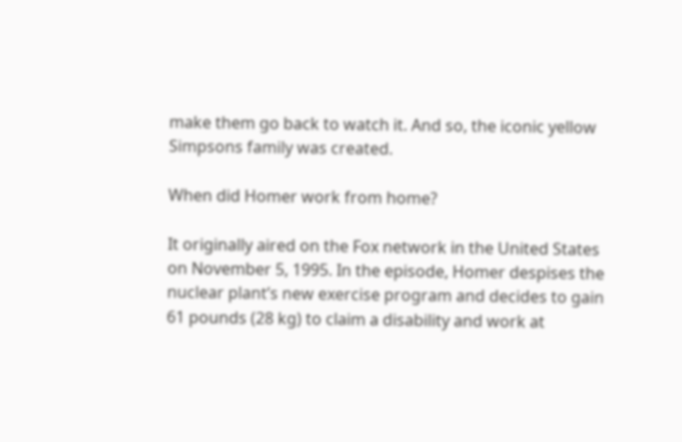make them go back to watch it. And so, the iconic yellow Simpsons family was created.

When did Homer work from home?

It originally aired on the Fox network in the United States on November 5, 1995. In the episode, Homer despises the nuclear plant’s new exercise program and decides to gain 61 pounds (28 kg) to claim a disability and work at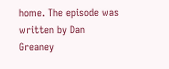home. The episode was written by Dan Greaney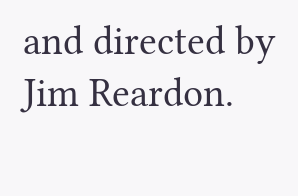and directed by Jim Reardon.